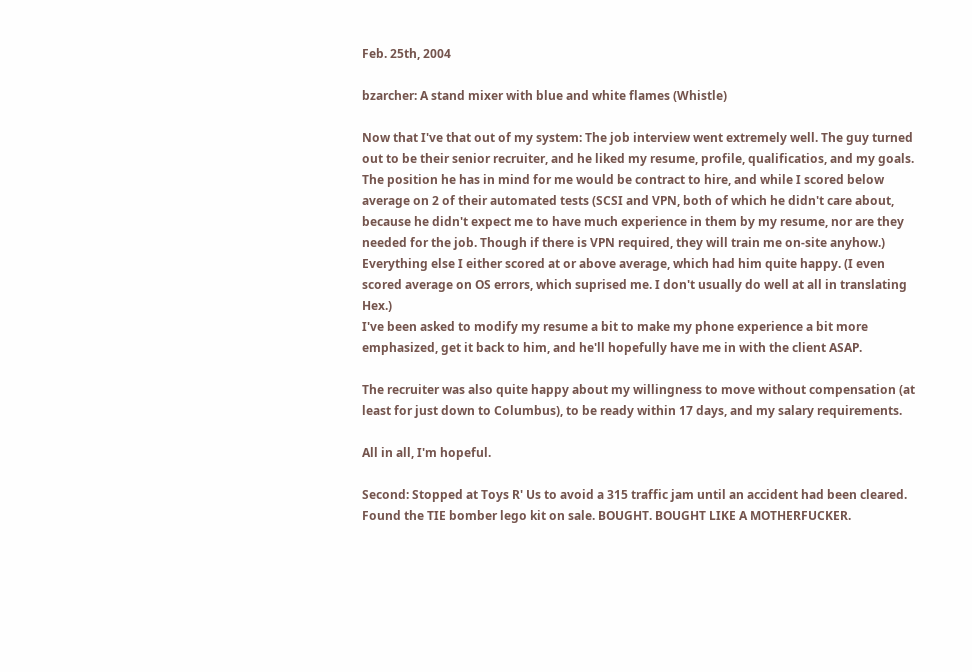Feb. 25th, 2004

bzarcher: A stand mixer with blue and white flames (Whistle)

Now that I've that out of my system: The job interview went extremely well. The guy turned out to be their senior recruiter, and he liked my resume, profile, qualificatios, and my goals. The position he has in mind for me would be contract to hire, and while I scored below average on 2 of their automated tests (SCSI and VPN, both of which he didn't care about, because he didn't expect me to have much experience in them by my resume, nor are they needed for the job. Though if there is VPN required, they will train me on-site anyhow.) Everything else I either scored at or above average, which had him quite happy. (I even scored average on OS errors, which suprised me. I don't usually do well at all in translating Hex.)
I've been asked to modify my resume a bit to make my phone experience a bit more emphasized, get it back to him, and he'll hopefully have me in with the client ASAP.

The recruiter was also quite happy about my willingness to move without compensation (at least for just down to Columbus), to be ready within 17 days, and my salary requirements.

All in all, I'm hopeful.

Second: Stopped at Toys R' Us to avoid a 315 traffic jam until an accident had been cleared. Found the TIE bomber lego kit on sale. BOUGHT. BOUGHT LIKE A MOTHERFUCKER.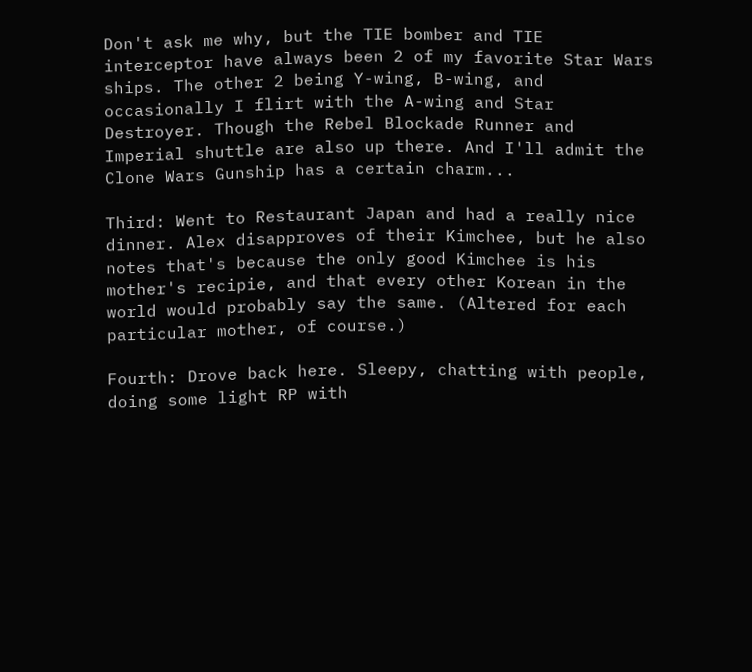Don't ask me why, but the TIE bomber and TIE interceptor have always been 2 of my favorite Star Wars ships. The other 2 being Y-wing, B-wing, and occasionally I flirt with the A-wing and Star Destroyer. Though the Rebel Blockade Runner and Imperial shuttle are also up there. And I'll admit the Clone Wars Gunship has a certain charm...

Third: Went to Restaurant Japan and had a really nice dinner. Alex disapproves of their Kimchee, but he also notes that's because the only good Kimchee is his mother's recipie, and that every other Korean in the world would probably say the same. (Altered for each particular mother, of course.)

Fourth: Drove back here. Sleepy, chatting with people, doing some light RP with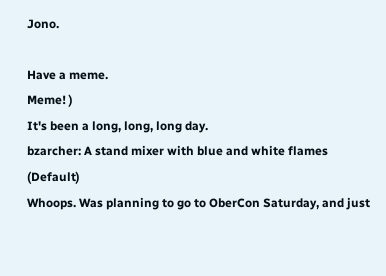Jono.

Have a meme.
Meme! )
It's been a long, long, long day.
bzarcher: A stand mixer with blue and white flames (Default)
Whoops. Was planning to go to OberCon Saturday, and just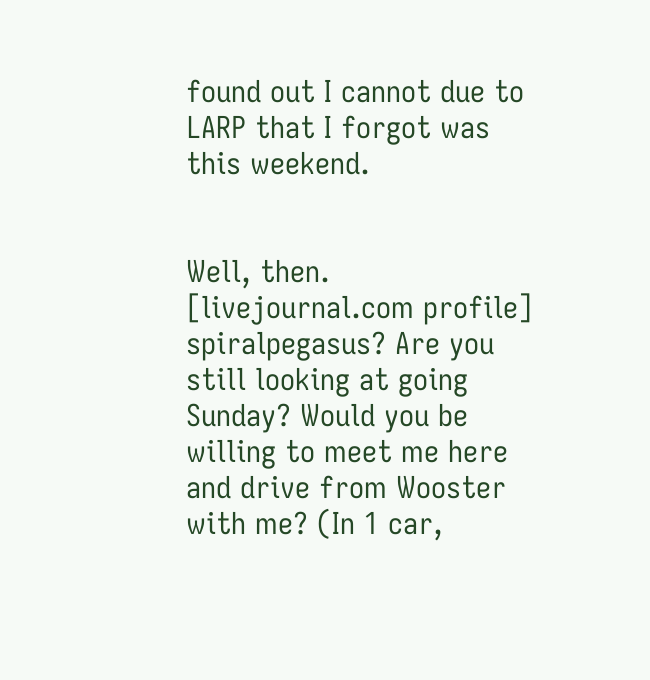found out I cannot due to LARP that I forgot was this weekend.


Well, then. [livejournal.com profile] spiralpegasus? Are you still looking at going Sunday? Would you be willing to meet me here and drive from Wooster with me? (In 1 car,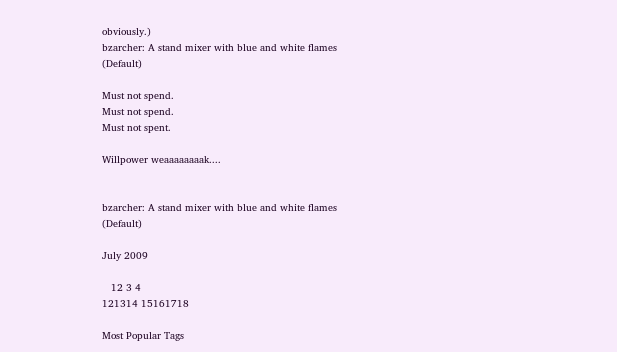obviously.)
bzarcher: A stand mixer with blue and white flames (Default)

Must not spend.
Must not spend.
Must not spent.

Willpower weaaaaaaaak....


bzarcher: A stand mixer with blue and white flames (Default)

July 2009

   12 3 4
121314 15161718

Most Popular Tags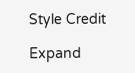Style Credit

Expand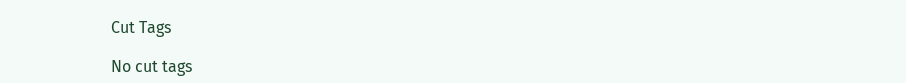Cut Tags

No cut tags